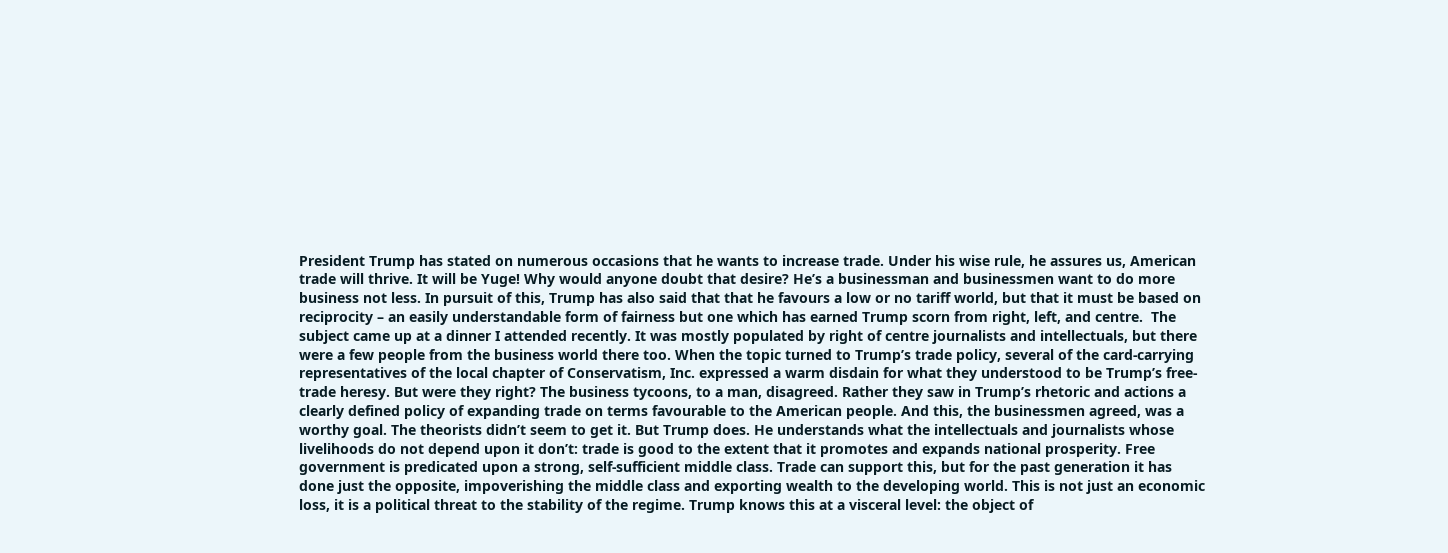President Trump has stated on numerous occasions that he wants to increase trade. Under his wise rule, he assures us, American trade will thrive. It will be Yuge! Why would anyone doubt that desire? He’s a businessman and businessmen want to do more business not less. In pursuit of this, Trump has also said that that he favours a low or no tariff world, but that it must be based on reciprocity – an easily understandable form of fairness but one which has earned Trump scorn from right, left, and centre.  The subject came up at a dinner I attended recently. It was mostly populated by right of centre journalists and intellectuals, but there were a few people from the business world there too. When the topic turned to Trump’s trade policy, several of the card-carrying representatives of the local chapter of Conservatism, Inc. expressed a warm disdain for what they understood to be Trump’s free-trade heresy. But were they right? The business tycoons, to a man, disagreed. Rather they saw in Trump’s rhetoric and actions a clearly defined policy of expanding trade on terms favourable to the American people. And this, the businessmen agreed, was a worthy goal. The theorists didn’t seem to get it. But Trump does. He understands what the intellectuals and journalists whose livelihoods do not depend upon it don’t: trade is good to the extent that it promotes and expands national prosperity. Free government is predicated upon a strong, self-sufficient middle class. Trade can support this, but for the past generation it has done just the opposite, impoverishing the middle class and exporting wealth to the developing world. This is not just an economic loss, it is a political threat to the stability of the regime. Trump knows this at a visceral level: the object of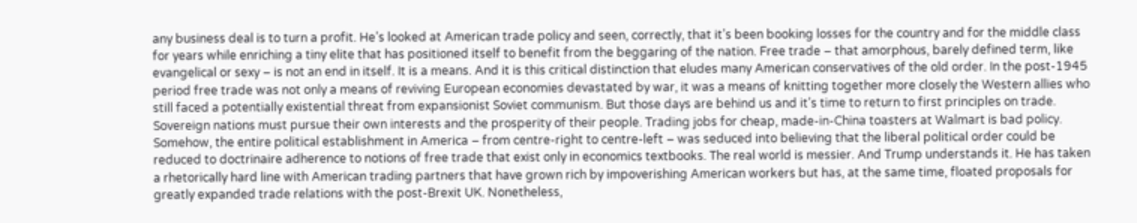any business deal is to turn a profit. He’s looked at American trade policy and seen, correctly, that it’s been booking losses for the country and for the middle class for years while enriching a tiny elite that has positioned itself to benefit from the beggaring of the nation. Free trade – that amorphous, barely defined term, like evangelical or sexy – is not an end in itself. It is a means. And it is this critical distinction that eludes many American conservatives of the old order. In the post-1945 period free trade was not only a means of reviving European economies devastated by war, it was a means of knitting together more closely the Western allies who still faced a potentially existential threat from expansionist Soviet communism. But those days are behind us and it’s time to return to first principles on trade. Sovereign nations must pursue their own interests and the prosperity of their people. Trading jobs for cheap, made-in-China toasters at Walmart is bad policy. Somehow, the entire political establishment in America – from centre-right to centre-left – was seduced into believing that the liberal political order could be reduced to doctrinaire adherence to notions of free trade that exist only in economics textbooks. The real world is messier. And Trump understands it. He has taken a rhetorically hard line with American trading partners that have grown rich by impoverishing American workers but has, at the same time, floated proposals for greatly expanded trade relations with the post-Brexit UK. Nonetheless,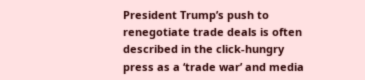President Trump’s push to renegotiate trade deals is often described in the click-hungry press as a ‘trade war’ and media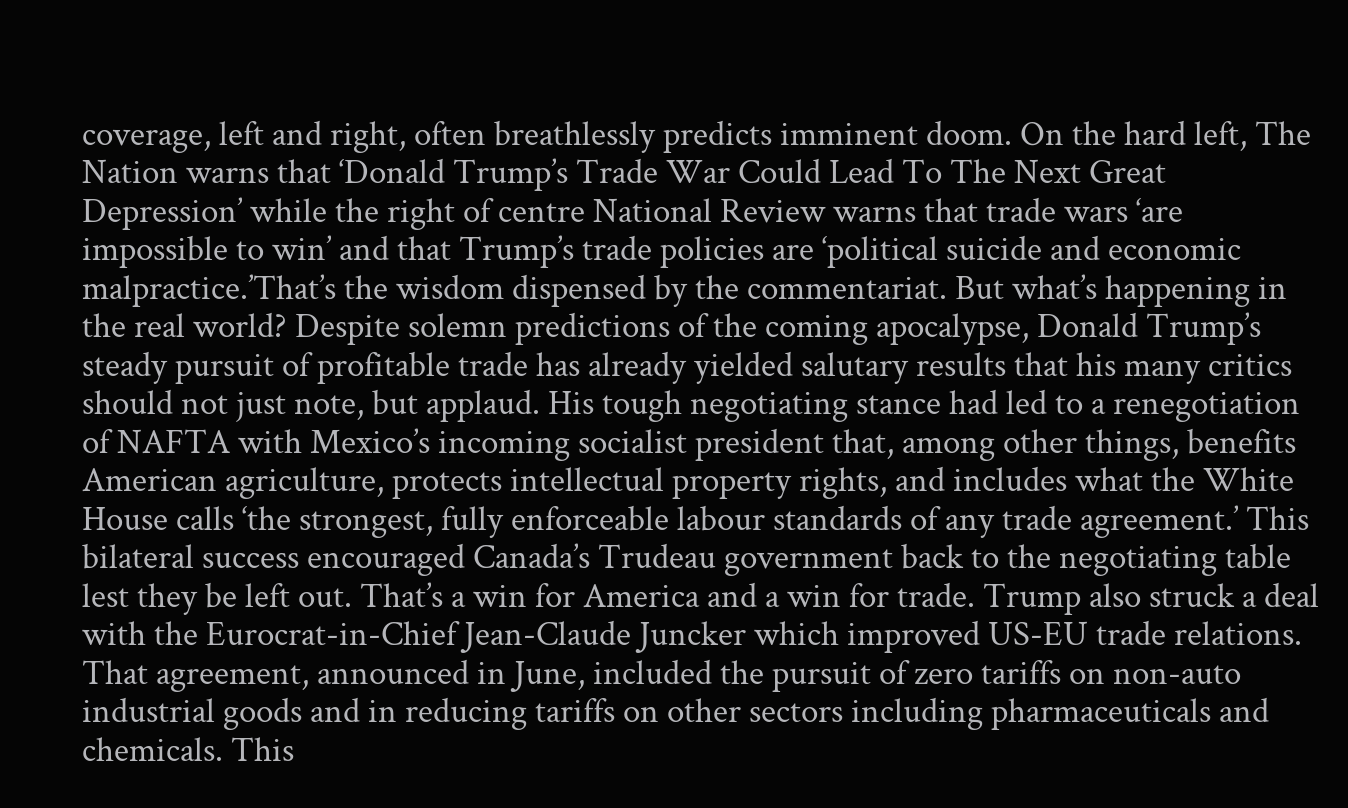coverage, left and right, often breathlessly predicts imminent doom. On the hard left, The Nation warns that ‘Donald Trump’s Trade War Could Lead To The Next Great Depression’ while the right of centre National Review warns that trade wars ‘are impossible to win’ and that Trump’s trade policies are ‘political suicide and economic malpractice.’That’s the wisdom dispensed by the commentariat. But what’s happening in the real world? Despite solemn predictions of the coming apocalypse, Donald Trump’s steady pursuit of profitable trade has already yielded salutary results that his many critics should not just note, but applaud. His tough negotiating stance had led to a renegotiation of NAFTA with Mexico’s incoming socialist president that, among other things, benefits American agriculture, protects intellectual property rights, and includes what the White House calls ‘the strongest, fully enforceable labour standards of any trade agreement.’ This bilateral success encouraged Canada’s Trudeau government back to the negotiating table lest they be left out. That’s a win for America and a win for trade. Trump also struck a deal with the Eurocrat-in-Chief Jean-Claude Juncker which improved US-EU trade relations.  That agreement, announced in June, included the pursuit of zero tariffs on non-auto industrial goods and in reducing tariffs on other sectors including pharmaceuticals and chemicals. This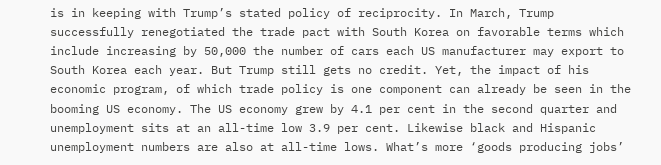is in keeping with Trump’s stated policy of reciprocity. In March, Trump successfully renegotiated the trade pact with South Korea on favorable terms which include increasing by 50,000 the number of cars each US manufacturer may export to South Korea each year. But Trump still gets no credit. Yet, the impact of his economic program, of which trade policy is one component can already be seen in the booming US economy. The US economy grew by 4.1 per cent in the second quarter and unemployment sits at an all-time low 3.9 per cent. Likewise black and Hispanic unemployment numbers are also at all-time lows. What’s more ‘goods producing jobs’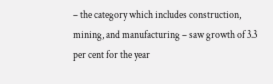– the category which includes construction, mining, and manufacturing – saw growth of 3.3 per cent for the year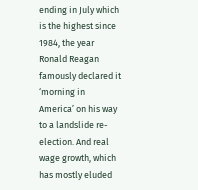ending in July which is the highest since 1984, the year Ronald Reagan famously declared it ‘morning in America’ on his way to a landslide re-election. And real wage growth, which has mostly eluded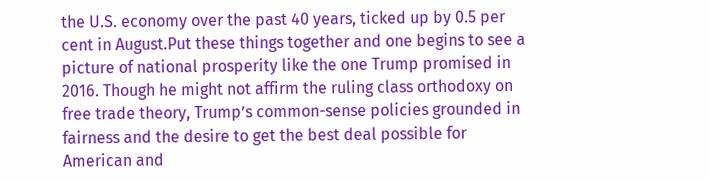the U.S. economy over the past 40 years, ticked up by 0.5 per cent in August.Put these things together and one begins to see a picture of national prosperity like the one Trump promised in 2016. Though he might not affirm the ruling class orthodoxy on free trade theory, Trump’s common-sense policies grounded in fairness and the desire to get the best deal possible for American and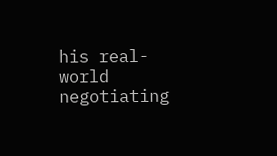his real-world negotiating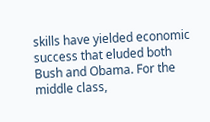skills have yielded economic success that eluded both Bush and Obama. For the middle class,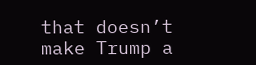that doesn’t make Trump a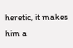heretic, it makes him a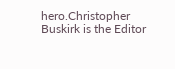hero.Christopher Buskirk is the Editor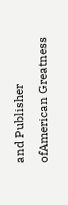and Publisher ofAmerican Greatness